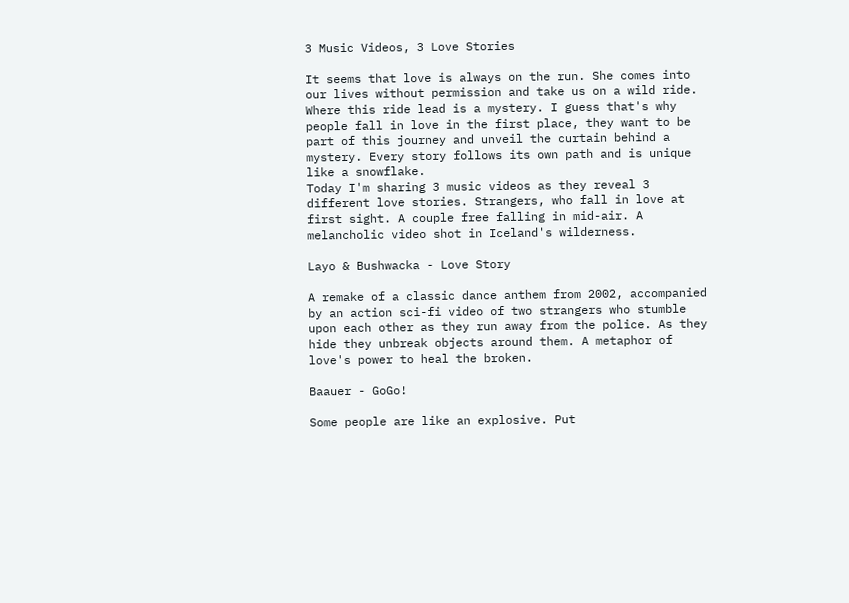3 Music Videos, 3 Love Stories

It seems that love is always on the run. She comes into our lives without permission and take us on a wild ride. Where this ride lead is a mystery. I guess that's why people fall in love in the first place, they want to be part of this journey and unveil the curtain behind a mystery. Every story follows its own path and is unique like a snowflake.
Today I'm sharing 3 music videos as they reveal 3 different love stories. Strangers, who fall in love at first sight. A couple free falling in mid-air. A melancholic video shot in Iceland's wilderness.

Layo & Bushwacka - Love Story

A remake of a classic dance anthem from 2002, accompanied by an action sci-fi video of two strangers who stumble upon each other as they run away from the police. As they hide they unbreak objects around them. A metaphor of love's power to heal the broken.

Baauer - GoGo!

Some people are like an explosive. Put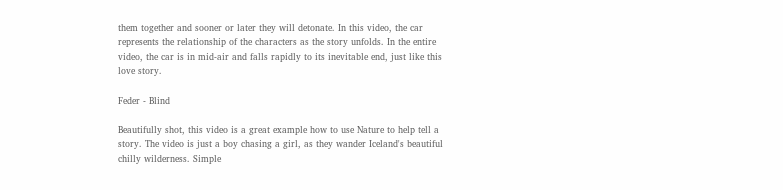them together and sooner or later they will detonate. In this video, the car represents the relationship of the characters as the story unfolds. In the entire video, the car is in mid-air and falls rapidly to its inevitable end, just like this love story.

Feder - Blind

Beautifully shot, this video is a great example how to use Nature to help tell a story. The video is just a boy chasing a girl, as they wander Iceland's beautiful chilly wilderness. Simple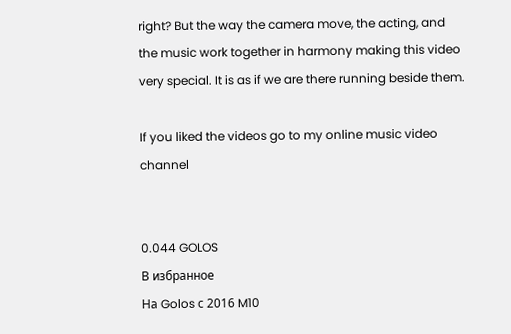right? But the way the camera move, the acting, and the music work together in harmony making this video very special. It is as if we are there running beside them.

If you liked the videos go to my online music video channel


0.044 GOLOS
В избранное
На Golos с 2016 M10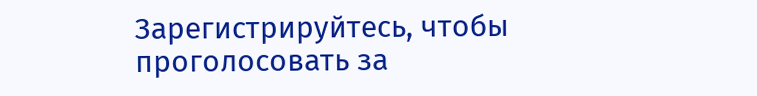Зарегистрируйтесь, чтобы проголосовать за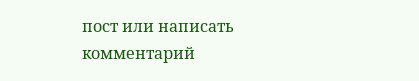пост или написать комментарий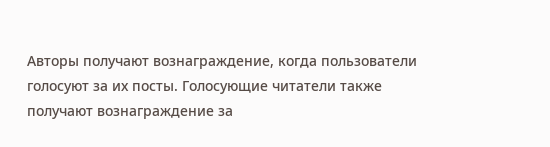Авторы получают вознаграждение, когда пользователи голосуют за их посты. Голосующие читатели также получают вознаграждение за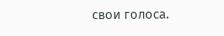свои голоса.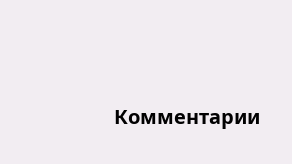Комментарии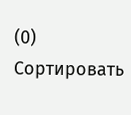(0)
Сортировать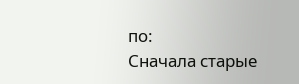по:
Сначала старые